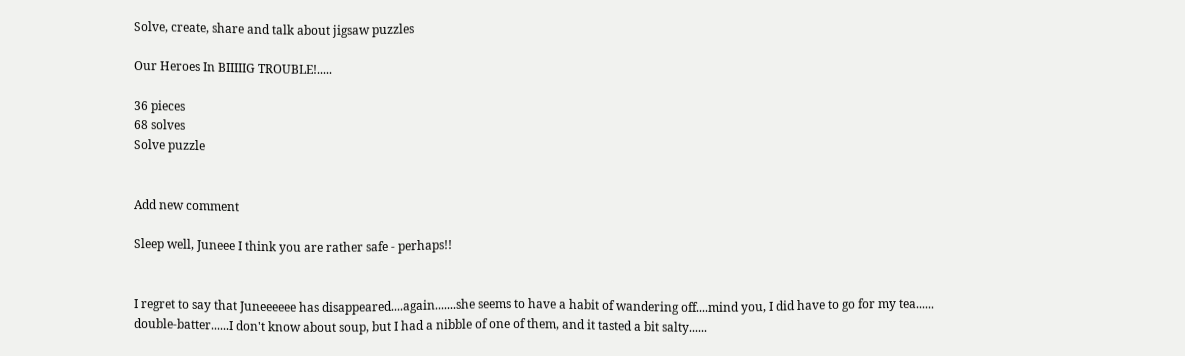Solve, create, share and talk about jigsaw puzzles

Our Heroes In BIIIIIG TROUBLE!.....

36 pieces
68 solves
Solve puzzle


Add new comment

Sleep well, Juneee I think you are rather safe - perhaps!!


I regret to say that Juneeeeee has disappeared....again.......she seems to have a habit of wandering off....mind you, I did have to go for my tea......
double-batter......I don't know about soup, but I had a nibble of one of them, and it tasted a bit salty......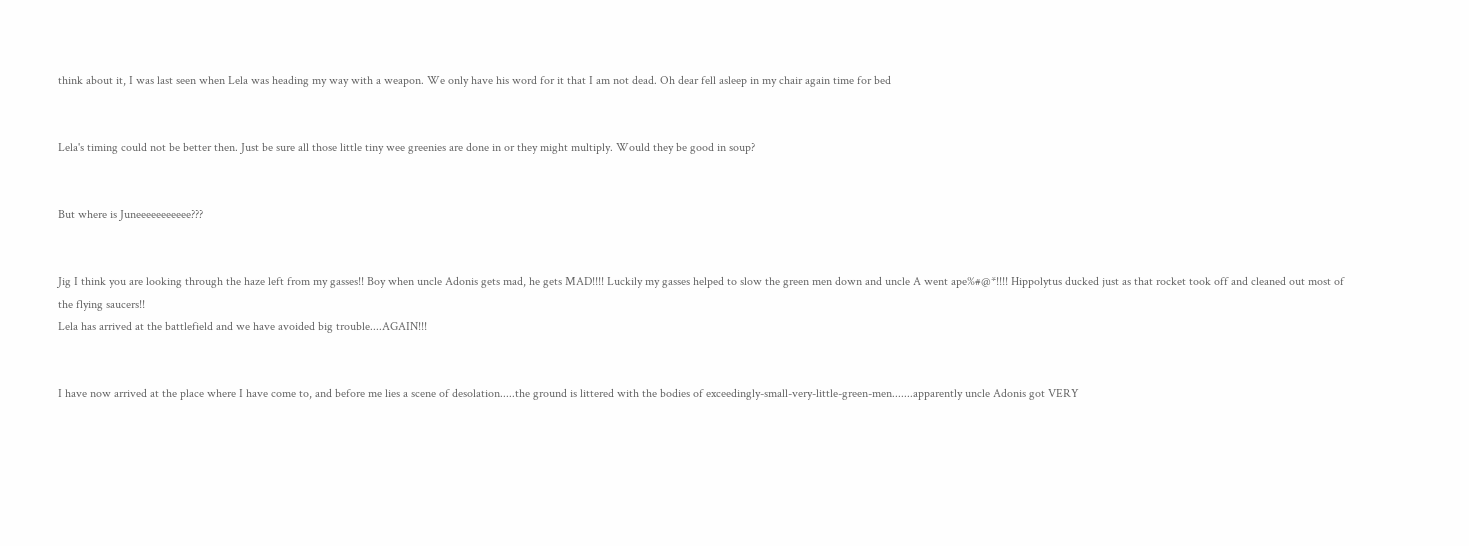think about it, I was last seen when Lela was heading my way with a weapon. We only have his word for it that I am not dead. Oh dear fell asleep in my chair again time for bed


Lela's timing could not be better then. Just be sure all those little tiny wee greenies are done in or they might multiply. Would they be good in soup?


But where is Juneeeeeeeeeee???


Jig I think you are looking through the haze left from my gasses!! Boy when uncle Adonis gets mad, he gets MAD!!!! Luckily my gasses helped to slow the green men down and uncle A went ape%#@*!!!! Hippolytus ducked just as that rocket took off and cleaned out most of the flying saucers!!
Lela has arrived at the battlefield and we have avoided big trouble....AGAIN!!!


I have now arrived at the place where I have come to, and before me lies a scene of desolation.....the ground is littered with the bodies of exceedingly-small-very-little-green-men.......apparently uncle Adonis got VERY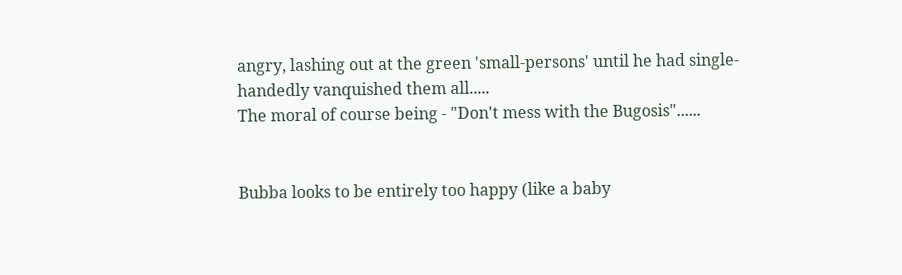angry, lashing out at the green 'small-persons' until he had single-handedly vanquished them all.....
The moral of course being - "Don't mess with the Bugosis"......


Bubba looks to be entirely too happy (like a baby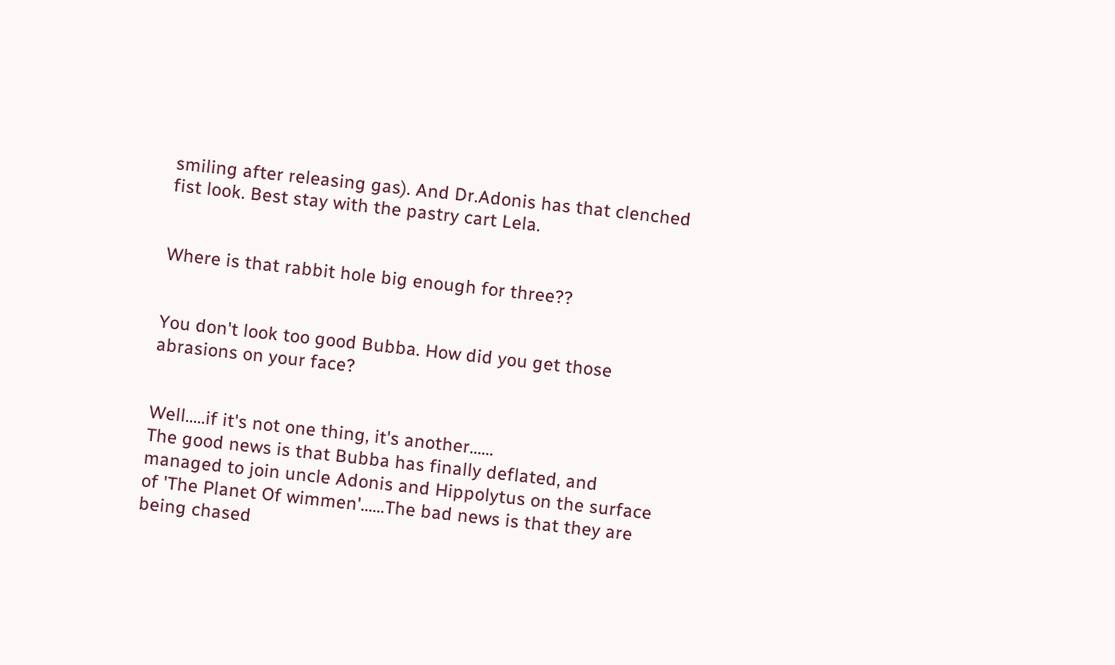smiling after releasing gas). And Dr.Adonis has that clenched fist look. Best stay with the pastry cart Lela.


Where is that rabbit hole big enough for three??


You don't look too good Bubba. How did you get those abrasions on your face?


Well.....if it's not one thing, it's another......
The good news is that Bubba has finally deflated, and managed to join uncle Adonis and Hippolytus on the surface of 'The Planet Of wimmen'......The bad news is that they are being chased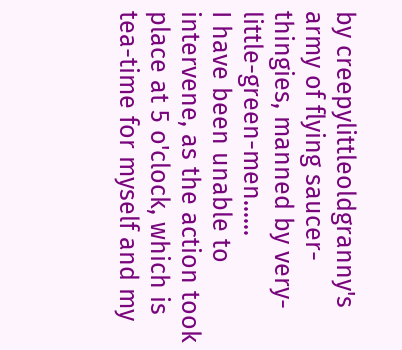by creepylittleoldgranny's army of flying saucer-thingies, manned by very-little-green-men......
I have been unable to intervene, as the action took place at 5 o'clock, which is tea-time for myself and my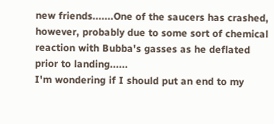new friends.......One of the saucers has crashed, however, probably due to some sort of chemical reaction with Bubba's gasses as he deflated prior to landing......
I'm wondering if I should put an end to my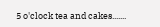5 o'clock tea and cakes.......